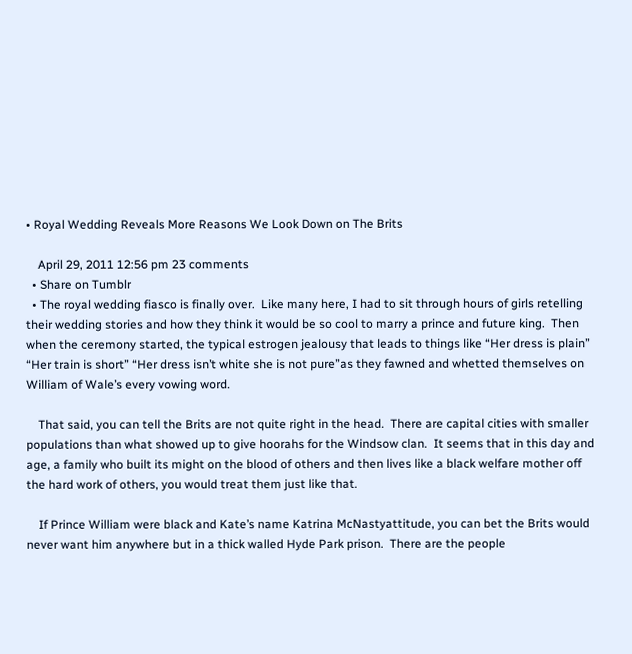• Royal Wedding Reveals More Reasons We Look Down on The Brits

    April 29, 2011 12:56 pm 23 comments
  • Share on Tumblr
  • The royal wedding fiasco is finally over.  Like many here, I had to sit through hours of girls retelling their wedding stories and how they think it would be so cool to marry a prince and future king.  Then when the ceremony started, the typical estrogen jealousy that leads to things like “Her dress is plain” “Her train is short” “Her dress isn’t white she is not pure”as they fawned and whetted themselves on William of Wale’s every vowing word.

    That said, you can tell the Brits are not quite right in the head.  There are capital cities with smaller populations than what showed up to give hoorahs for the Windsow clan.  It seems that in this day and age, a family who built its might on the blood of others and then lives like a black welfare mother off the hard work of others, you would treat them just like that.

    If Prince William were black and Kate’s name Katrina McNastyattitude, you can bet the Brits would never want him anywhere but in a thick walled Hyde Park prison.  There are the people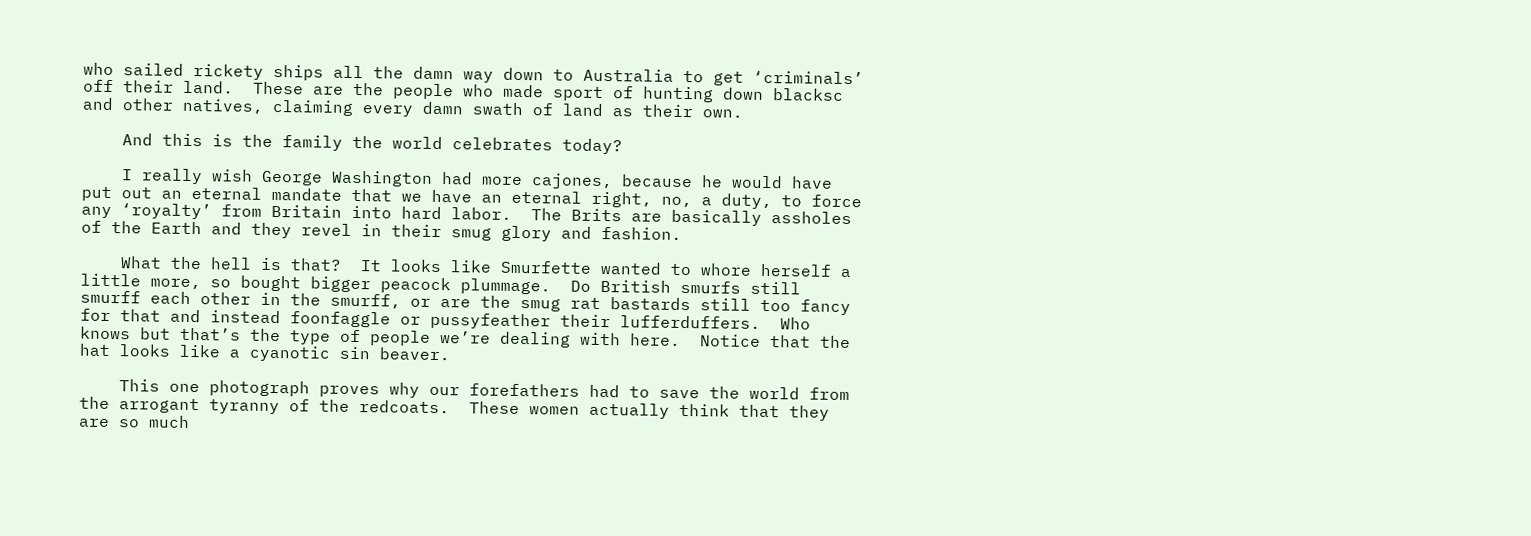who sailed rickety ships all the damn way down to Australia to get ‘criminals’ off their land.  These are the people who made sport of hunting down blacksc and other natives, claiming every damn swath of land as their own.

    And this is the family the world celebrates today?

    I really wish George Washington had more cajones, because he would have put out an eternal mandate that we have an eternal right, no, a duty, to force any ‘royalty’ from Britain into hard labor.  The Brits are basically assholes of the Earth and they revel in their smug glory and fashion.

    What the hell is that?  It looks like Smurfette wanted to whore herself a little more, so bought bigger peacock plummage.  Do British smurfs still smurff each other in the smurff, or are the smug rat bastards still too fancy for that and instead foonfaggle or pussyfeather their lufferduffers.  Who knows but that’s the type of people we’re dealing with here.  Notice that the hat looks like a cyanotic sin beaver.

    This one photograph proves why our forefathers had to save the world from the arrogant tyranny of the redcoats.  These women actually think that they are so much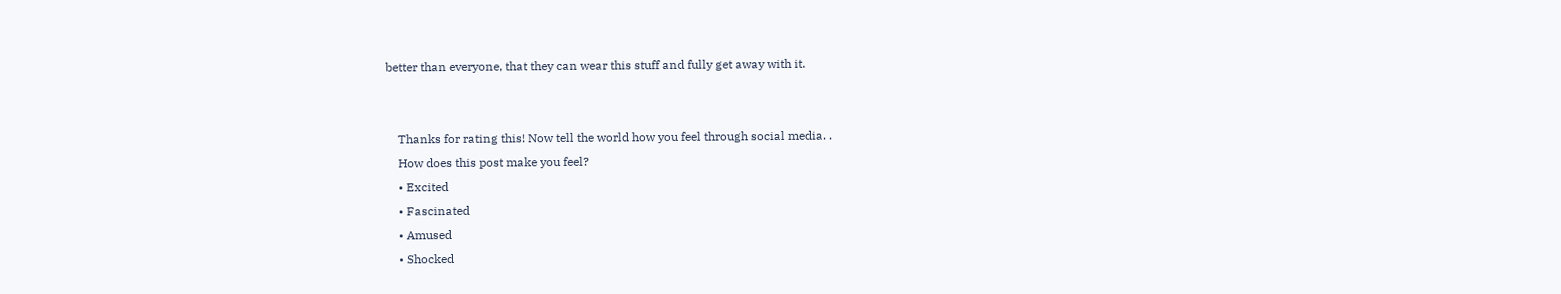better than everyone, that they can wear this stuff and fully get away with it.


    Thanks for rating this! Now tell the world how you feel through social media. .
    How does this post make you feel?
    • Excited
    • Fascinated
    • Amused
    • Shocked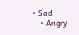• Sad
    • Angry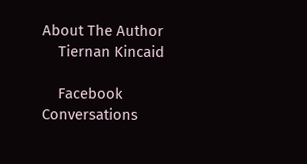About The Author
    Tiernan Kincaid

    Facebook Conversations